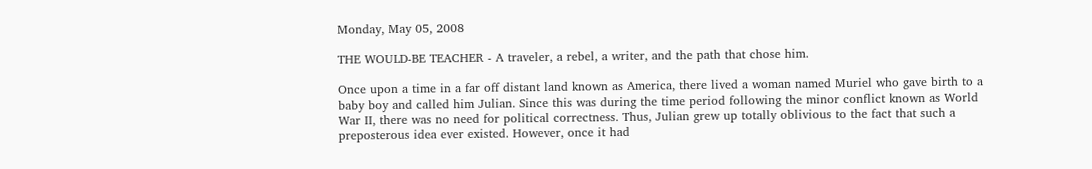Monday, May 05, 2008

THE WOULD-BE TEACHER - A traveler, a rebel, a writer, and the path that chose him.

Once upon a time in a far off distant land known as America, there lived a woman named Muriel who gave birth to a baby boy and called him Julian. Since this was during the time period following the minor conflict known as World War II, there was no need for political correctness. Thus, Julian grew up totally oblivious to the fact that such a preposterous idea ever existed. However, once it had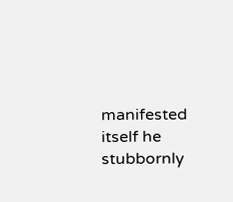manifested itself he stubbornly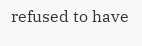refused to have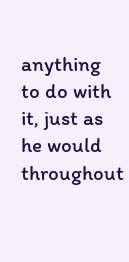anything to do with it, just as he would throughout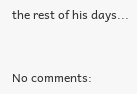the rest of his days...


No comments: